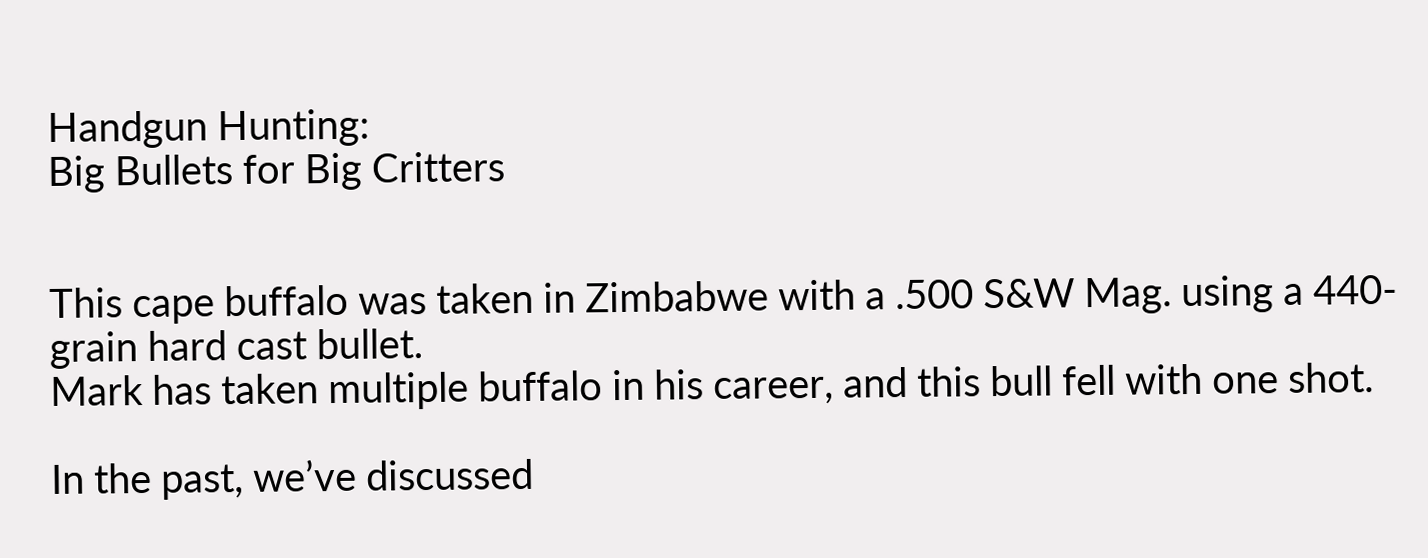Handgun Hunting:
Big Bullets for Big Critters


This cape buffalo was taken in Zimbabwe with a .500 S&W Mag. using a 440-grain hard cast bullet.
Mark has taken multiple buffalo in his career, and this bull fell with one shot.

In the past, we’ve discussed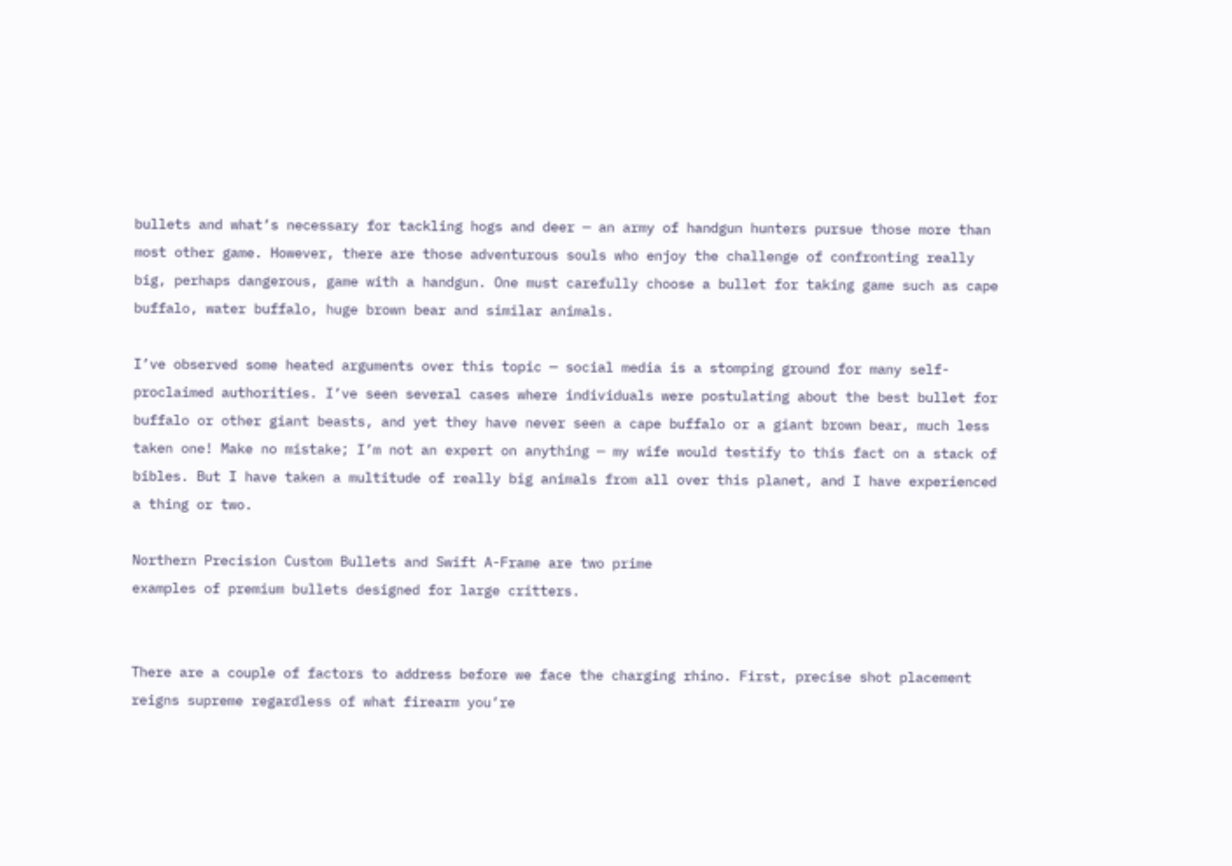bullets and what’s necessary for tackling hogs and deer — an army of handgun hunters pursue those more than most other game. However, there are those adventurous souls who enjoy the challenge of confronting really big, perhaps dangerous, game with a handgun. One must carefully choose a bullet for taking game such as cape buffalo, water buffalo, huge brown bear and similar animals.

I’ve observed some heated arguments over this topic — social media is a stomping ground for many self-proclaimed authorities. I’ve seen several cases where individuals were postulating about the best bullet for buffalo or other giant beasts, and yet they have never seen a cape buffalo or a giant brown bear, much less taken one! Make no mistake; I’m not an expert on anything — my wife would testify to this fact on a stack of bibles. But I have taken a multitude of really big animals from all over this planet, and I have experienced a thing or two.

Northern Precision Custom Bullets and Swift A-Frame are two prime
examples of premium bullets designed for large critters.


There are a couple of factors to address before we face the charging rhino. First, precise shot placement reigns supreme regardless of what firearm you’re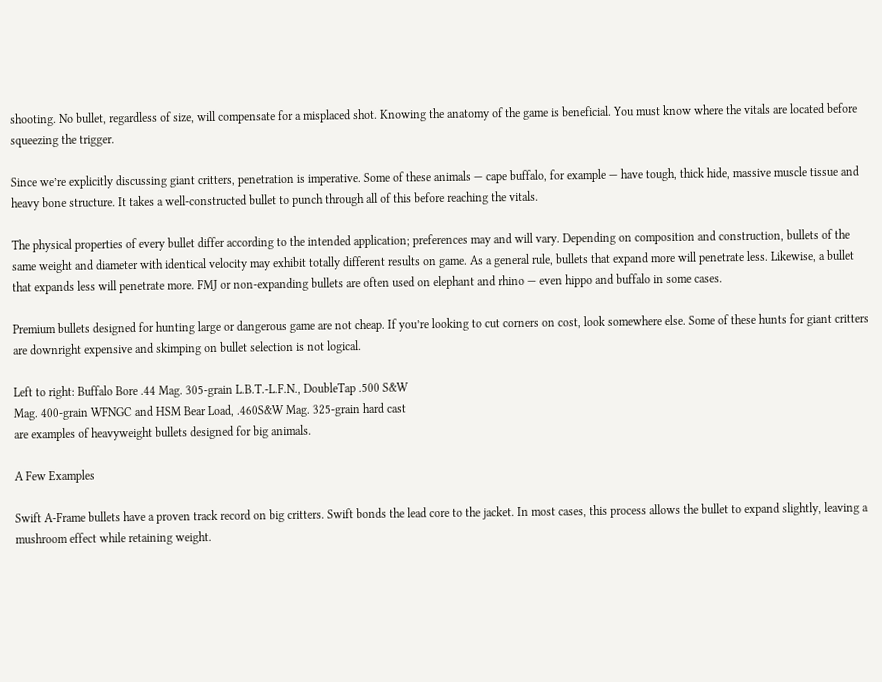shooting. No bullet, regardless of size, will compensate for a misplaced shot. Knowing the anatomy of the game is beneficial. You must know where the vitals are located before squeezing the trigger.

Since we’re explicitly discussing giant critters, penetration is imperative. Some of these animals — cape buffalo, for example — have tough, thick hide, massive muscle tissue and heavy bone structure. It takes a well-constructed bullet to punch through all of this before reaching the vitals.

The physical properties of every bullet differ according to the intended application; preferences may and will vary. Depending on composition and construction, bullets of the same weight and diameter with identical velocity may exhibit totally different results on game. As a general rule, bullets that expand more will penetrate less. Likewise, a bullet that expands less will penetrate more. FMJ or non-expanding bullets are often used on elephant and rhino — even hippo and buffalo in some cases.

Premium bullets designed for hunting large or dangerous game are not cheap. If you’re looking to cut corners on cost, look somewhere else. Some of these hunts for giant critters are downright expensive and skimping on bullet selection is not logical.

Left to right: Buffalo Bore .44 Mag. 305-grain L.B.T.-L.F.N., DoubleTap .500 S&W
Mag. 400-grain WFNGC and HSM Bear Load, .460S&W Mag. 325-grain hard cast
are examples of heavyweight bullets designed for big animals.

A Few Examples

Swift A-Frame bullets have a proven track record on big critters. Swift bonds the lead core to the jacket. In most cases, this process allows the bullet to expand slightly, leaving a mushroom effect while retaining weight.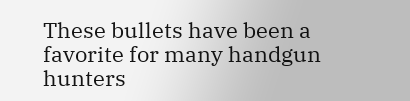These bullets have been a favorite for many handgun hunters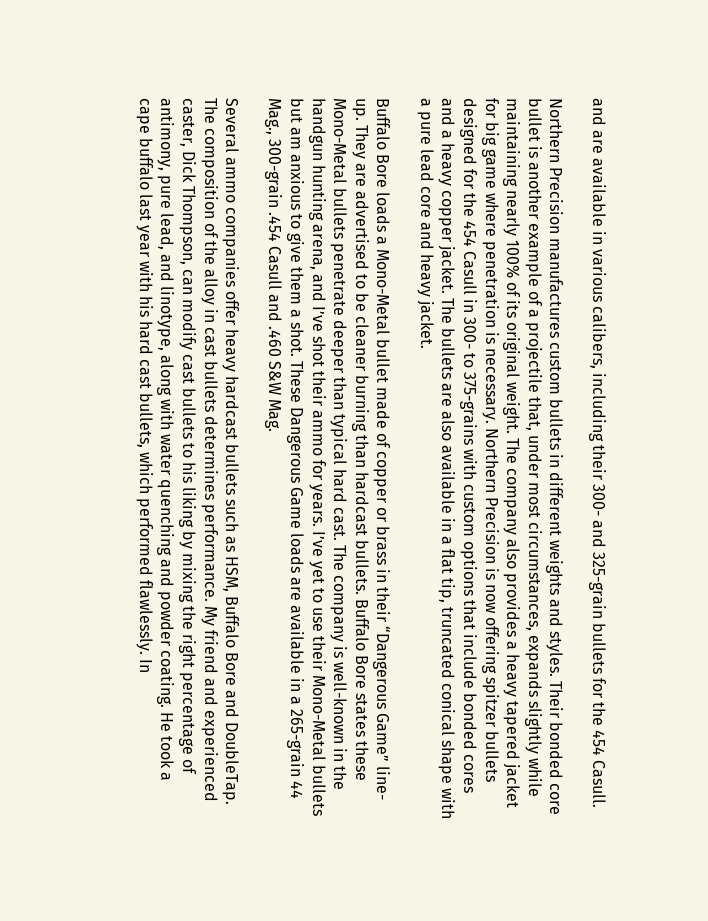and are available in various calibers, including their 300- and 325-grain bullets for the 454 Casull.

Northern Precision manufactures custom bullets in different weights and styles. Their bonded core bullet is another example of a projectile that, under most circumstances, expands slightly while maintaining nearly 100% of its original weight. The company also provides a heavy tapered jacket for big game where penetration is necessary. Northern Precision is now offering spitzer bullets designed for the 454 Casull in 300- to 375-grains with custom options that include bonded cores and a heavy copper jacket. The bullets are also available in a flat tip, truncated conical shape with a pure lead core and heavy jacket.

Buffalo Bore loads a Mono-Metal bullet made of copper or brass in their “Dangerous Game” line-up. They are advertised to be cleaner burning than hardcast bullets. Buffalo Bore states these Mono-Metal bullets penetrate deeper than typical hard cast. The company is well-known in the handgun hunting arena, and I’ve shot their ammo for years. I’ve yet to use their Mono-Metal bullets but am anxious to give them a shot. These Dangerous Game loads are available in a 265-grain 44 Mag., 300-grain .454 Casull and .460 S&W Mag.

Several ammo companies offer heavy hardcast bullets such as HSM, Buffalo Bore and DoubleTap. The composition of the alloy in cast bullets determines performance. My friend and experienced caster, Dick Thompson, can modify cast bullets to his liking by mixing the right percentage of antimony, pure lead, and linotype, along with water quenching and powder coating. He took a cape buffalo last year with his hard cast bullets, which performed flawlessly. In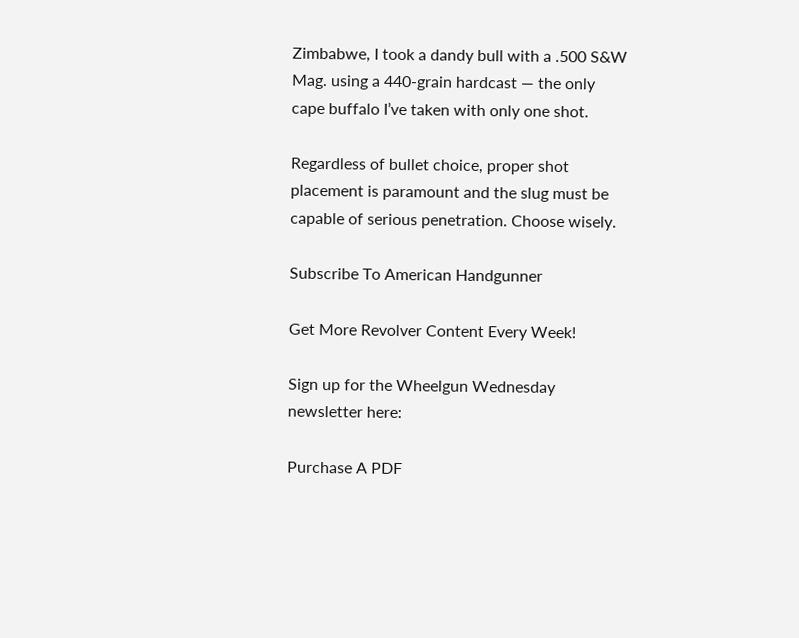Zimbabwe, I took a dandy bull with a .500 S&W Mag. using a 440-grain hardcast — the only cape buffalo I’ve taken with only one shot.

Regardless of bullet choice, proper shot placement is paramount and the slug must be capable of serious penetration. Choose wisely.

Subscribe To American Handgunner

Get More Revolver Content Every Week!

Sign up for the Wheelgun Wednesday newsletter here:

Purchase A PDF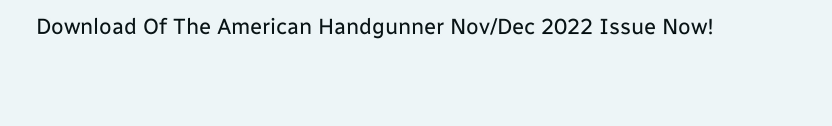Download Of The American Handgunner Nov/Dec 2022 Issue Now!